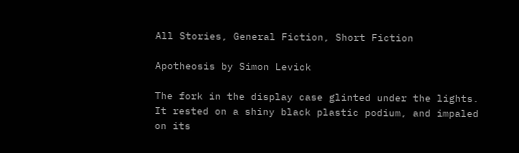All Stories, General Fiction, Short Fiction

Apotheosis by Simon Levick

The fork in the display case glinted under the lights.  It rested on a shiny black plastic podium, and impaled on its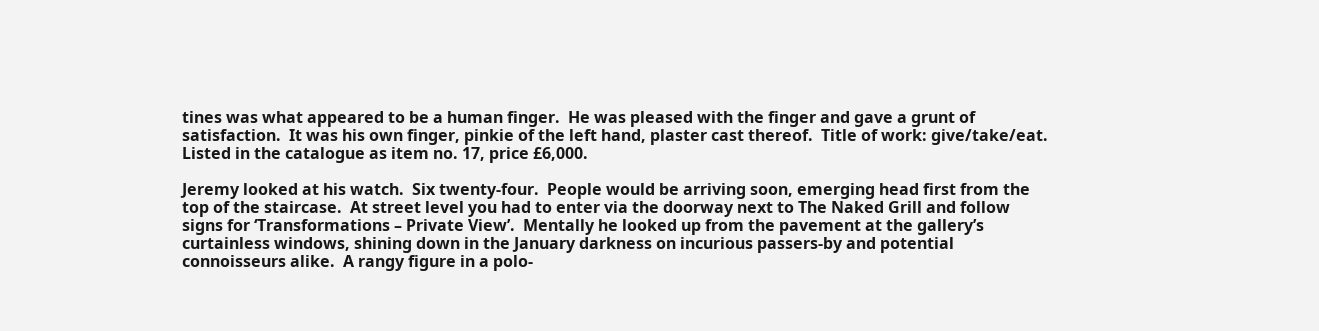tines was what appeared to be a human finger.  He was pleased with the finger and gave a grunt of satisfaction.  It was his own finger, pinkie of the left hand, plaster cast thereof.  Title of work: give/take/eat.  Listed in the catalogue as item no. 17, price £6,000.

Jeremy looked at his watch.  Six twenty-four.  People would be arriving soon, emerging head first from the top of the staircase.  At street level you had to enter via the doorway next to The Naked Grill and follow signs for ‘Transformations – Private View’.  Mentally he looked up from the pavement at the gallery’s curtainless windows, shining down in the January darkness on incurious passers-by and potential connoisseurs alike.  A rangy figure in a polo-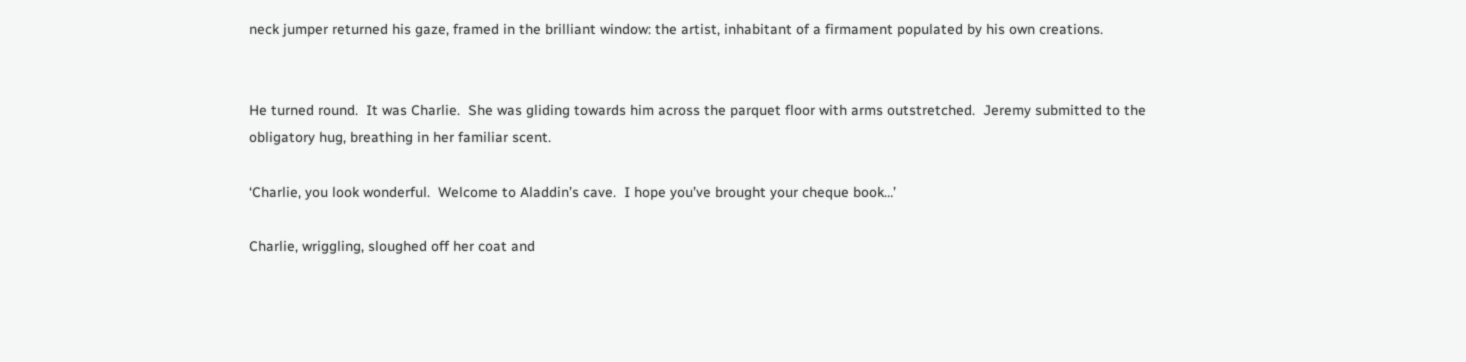neck jumper returned his gaze, framed in the brilliant window: the artist, inhabitant of a firmament populated by his own creations.


He turned round.  It was Charlie.  She was gliding towards him across the parquet floor with arms outstretched.  Jeremy submitted to the obligatory hug, breathing in her familiar scent.

‘Charlie, you look wonderful.  Welcome to Aladdin’s cave.  I hope you’ve brought your cheque book…’

Charlie, wriggling, sloughed off her coat and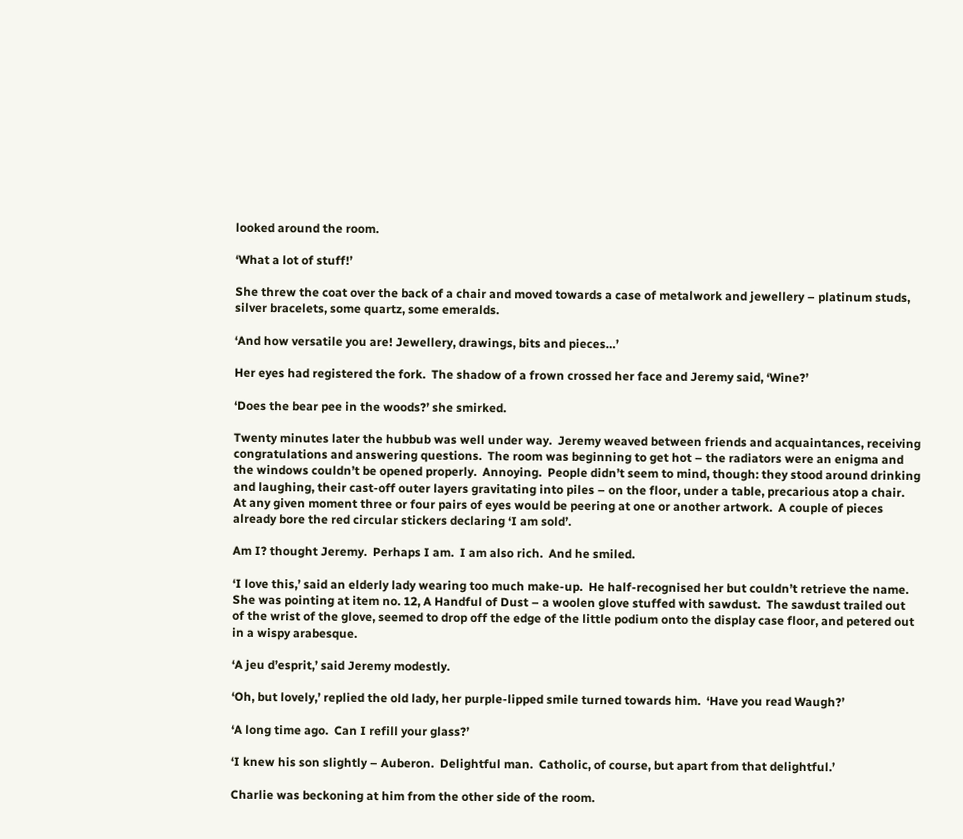looked around the room.

‘What a lot of stuff!’

She threw the coat over the back of a chair and moved towards a case of metalwork and jewellery – platinum studs, silver bracelets, some quartz, some emeralds.

‘And how versatile you are! Jewellery, drawings, bits and pieces…’

Her eyes had registered the fork.  The shadow of a frown crossed her face and Jeremy said, ‘Wine?’

‘Does the bear pee in the woods?’ she smirked.

Twenty minutes later the hubbub was well under way.  Jeremy weaved between friends and acquaintances, receiving congratulations and answering questions.  The room was beginning to get hot – the radiators were an enigma and the windows couldn’t be opened properly.  Annoying.  People didn’t seem to mind, though: they stood around drinking and laughing, their cast-off outer layers gravitating into piles – on the floor, under a table, precarious atop a chair.   At any given moment three or four pairs of eyes would be peering at one or another artwork.  A couple of pieces already bore the red circular stickers declaring ‘I am sold’.

Am I? thought Jeremy.  Perhaps I am.  I am also rich.  And he smiled.

‘I love this,’ said an elderly lady wearing too much make-up.  He half-recognised her but couldn’t retrieve the name.  She was pointing at item no. 12, A Handful of Dust – a woolen glove stuffed with sawdust.  The sawdust trailed out of the wrist of the glove, seemed to drop off the edge of the little podium onto the display case floor, and petered out in a wispy arabesque.

‘A jeu d’esprit,’ said Jeremy modestly.

‘Oh, but lovely,’ replied the old lady, her purple-lipped smile turned towards him.  ‘Have you read Waugh?’

‘A long time ago.  Can I refill your glass?’

‘I knew his son slightly – Auberon.  Delightful man.  Catholic, of course, but apart from that delightful.’

Charlie was beckoning at him from the other side of the room.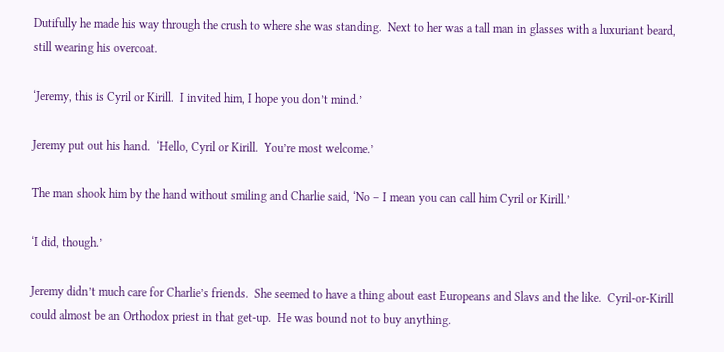Dutifully he made his way through the crush to where she was standing.  Next to her was a tall man in glasses with a luxuriant beard, still wearing his overcoat.

‘Jeremy, this is Cyril or Kirill.  I invited him, I hope you don’t mind.’

Jeremy put out his hand.  ‘Hello, Cyril or Kirill.  You’re most welcome.’

The man shook him by the hand without smiling and Charlie said, ‘No – I mean you can call him Cyril or Kirill.’

‘I did, though.’

Jeremy didn’t much care for Charlie’s friends.  She seemed to have a thing about east Europeans and Slavs and the like.  Cyril-or-Kirill could almost be an Orthodox priest in that get-up.  He was bound not to buy anything.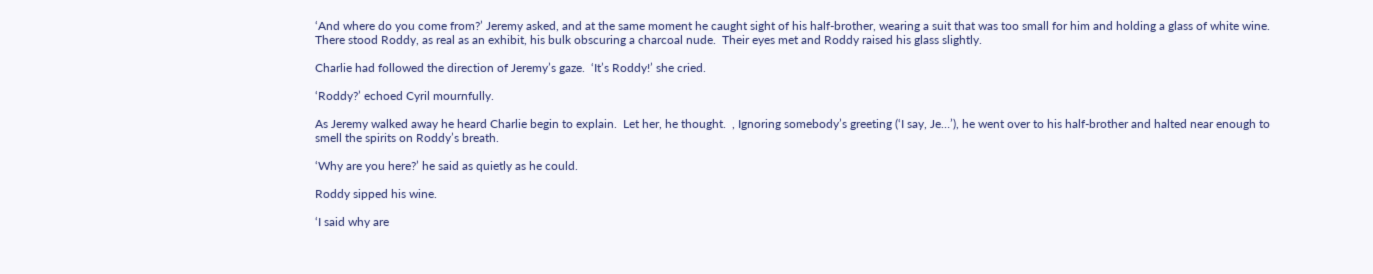‘And where do you come from?’ Jeremy asked, and at the same moment he caught sight of his half-brother, wearing a suit that was too small for him and holding a glass of white wine.  There stood Roddy, as real as an exhibit, his bulk obscuring a charcoal nude.  Their eyes met and Roddy raised his glass slightly.

Charlie had followed the direction of Jeremy’s gaze.  ‘It’s Roddy!’ she cried.

‘Roddy?’ echoed Cyril mournfully.

As Jeremy walked away he heard Charlie begin to explain.  Let her, he thought.  , Ignoring somebody’s greeting (‘I say, Je…’), he went over to his half-brother and halted near enough to smell the spirits on Roddy’s breath.

‘Why are you here?’ he said as quietly as he could.

Roddy sipped his wine.

‘I said why are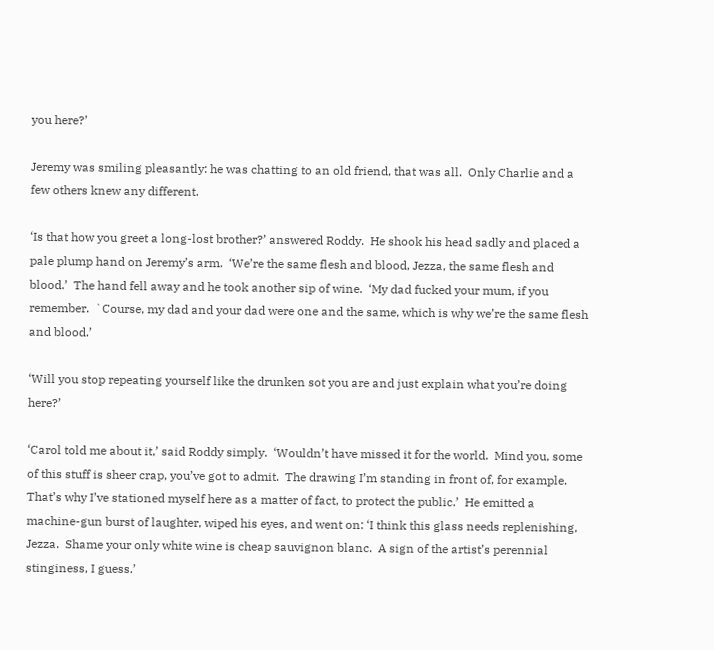you here?’

Jeremy was smiling pleasantly: he was chatting to an old friend, that was all.  Only Charlie and a few others knew any different.

‘Is that how you greet a long-lost brother?’ answered Roddy.  He shook his head sadly and placed a pale plump hand on Jeremy’s arm.  ‘We’re the same flesh and blood, Jezza, the same flesh and blood.’  The hand fell away and he took another sip of wine.  ‘My dad fucked your mum, if you remember.  `Course, my dad and your dad were one and the same, which is why we’re the same flesh and blood.’

‘Will you stop repeating yourself like the drunken sot you are and just explain what you’re doing here?’

‘Carol told me about it,’ said Roddy simply.  ‘Wouldn’t have missed it for the world.  Mind you, some of this stuff is sheer crap, you’ve got to admit.  The drawing I’m standing in front of, for example.  That’s why I’ve stationed myself here as a matter of fact, to protect the public.’  He emitted a machine-gun burst of laughter, wiped his eyes, and went on: ‘I think this glass needs replenishing, Jezza.  Shame your only white wine is cheap sauvignon blanc.  A sign of the artist’s perennial stinginess, I guess.’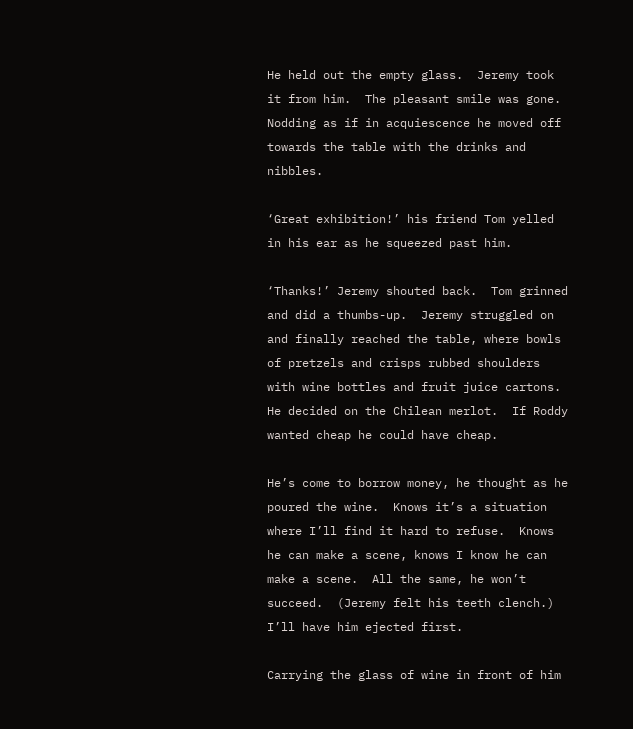He held out the empty glass.  Jeremy took it from him.  The pleasant smile was gone.  Nodding as if in acquiescence he moved off towards the table with the drinks and nibbles.

‘Great exhibition!’ his friend Tom yelled in his ear as he squeezed past him.

‘Thanks!’ Jeremy shouted back.  Tom grinned and did a thumbs-up.  Jeremy struggled on and finally reached the table, where bowls of pretzels and crisps rubbed shoulders with wine bottles and fruit juice cartons.  He decided on the Chilean merlot.  If Roddy wanted cheap he could have cheap.

He’s come to borrow money, he thought as he poured the wine.  Knows it’s a situation where I’ll find it hard to refuse.  Knows he can make a scene, knows I know he can make a scene.  All the same, he won’t succeed.  (Jeremy felt his teeth clench.)  I’ll have him ejected first.

Carrying the glass of wine in front of him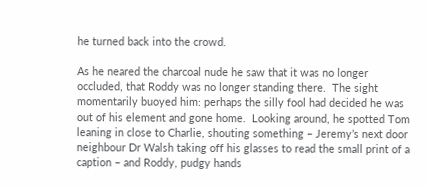he turned back into the crowd.

As he neared the charcoal nude he saw that it was no longer occluded, that Roddy was no longer standing there.  The sight momentarily buoyed him: perhaps the silly fool had decided he was out of his element and gone home.  Looking around, he spotted Tom leaning in close to Charlie, shouting something – Jeremy’s next door neighbour Dr Walsh taking off his glasses to read the small print of a caption – and Roddy, pudgy hands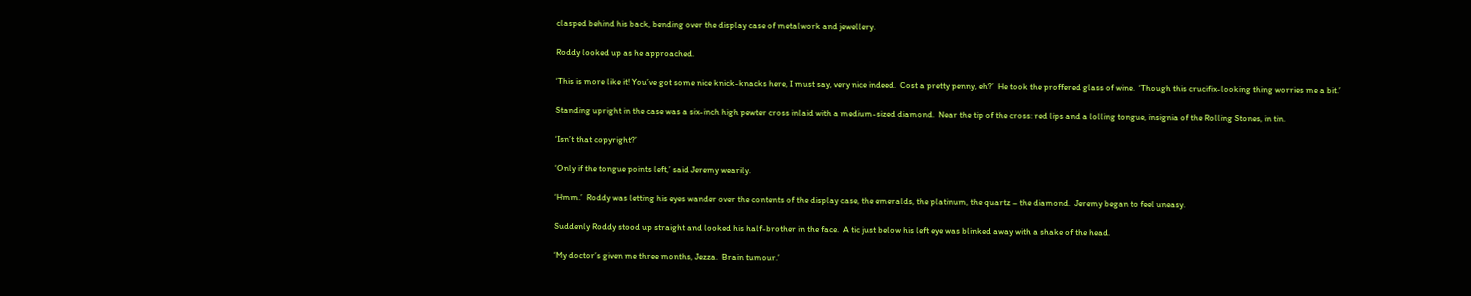clasped behind his back, bending over the display case of metalwork and jewellery.

Roddy looked up as he approached.

‘This is more like it! You’ve got some nice knick-knacks here, I must say, very nice indeed.  Cost a pretty penny, eh?’  He took the proffered glass of wine.  ‘Though this crucifix-looking thing worries me a bit.’

Standing upright in the case was a six-inch high pewter cross inlaid with a medium-sized diamond.  Near the tip of the cross: red lips and a lolling tongue, insignia of the Rolling Stones, in tin.

‘Isn’t that copyright?’

‘Only if the tongue points left,’ said Jeremy wearily.

‘Hmm.’  Roddy was letting his eyes wander over the contents of the display case, the emeralds, the platinum, the quartz – the diamond.  Jeremy began to feel uneasy.

Suddenly Roddy stood up straight and looked his half-brother in the face.  A tic just below his left eye was blinked away with a shake of the head.

‘My doctor’s given me three months, Jezza.  Brain tumour.’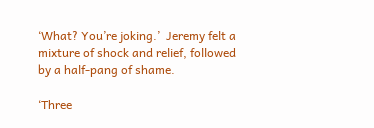‘What? You’re joking.’  Jeremy felt a mixture of shock and relief, followed by a half-pang of shame.

‘Three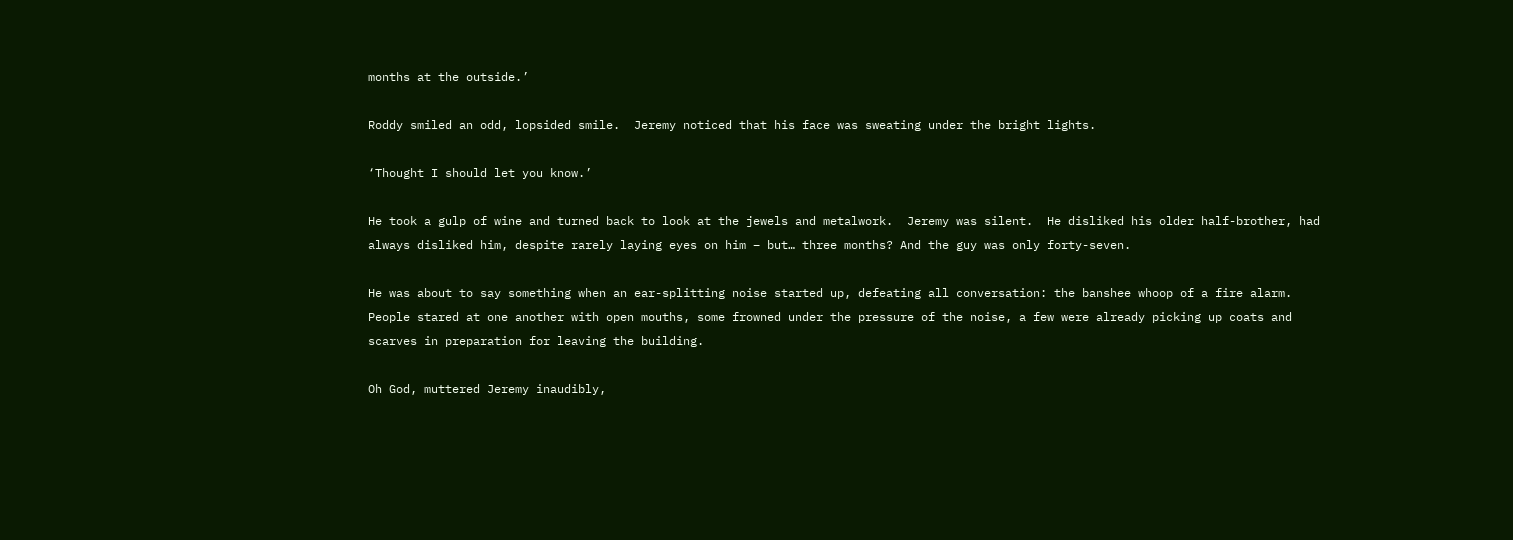months at the outside.’

Roddy smiled an odd, lopsided smile.  Jeremy noticed that his face was sweating under the bright lights.

‘Thought I should let you know.’

He took a gulp of wine and turned back to look at the jewels and metalwork.  Jeremy was silent.  He disliked his older half-brother, had always disliked him, despite rarely laying eyes on him – but… three months? And the guy was only forty-seven.

He was about to say something when an ear-splitting noise started up, defeating all conversation: the banshee whoop of a fire alarm.  People stared at one another with open mouths, some frowned under the pressure of the noise, a few were already picking up coats and scarves in preparation for leaving the building.

Oh God, muttered Jeremy inaudibly,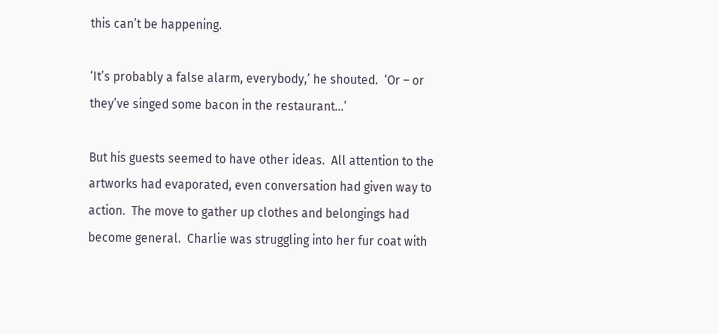this can’t be happening.

‘It’s probably a false alarm, everybody,’ he shouted.  ‘Or – or they’ve singed some bacon in the restaurant…’

But his guests seemed to have other ideas.  All attention to the artworks had evaporated, even conversation had given way to action.  The move to gather up clothes and belongings had become general.  Charlie was struggling into her fur coat with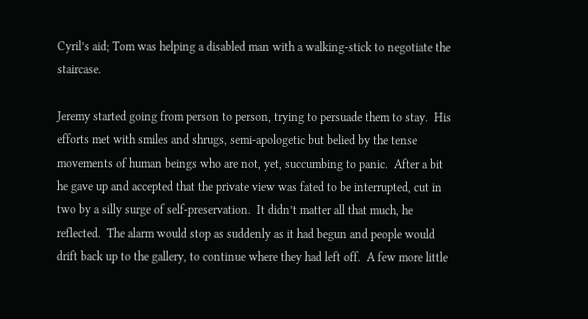Cyril’s aid; Tom was helping a disabled man with a walking-stick to negotiate the staircase.

Jeremy started going from person to person, trying to persuade them to stay.  His efforts met with smiles and shrugs, semi-apologetic but belied by the tense movements of human beings who are not, yet, succumbing to panic.  After a bit he gave up and accepted that the private view was fated to be interrupted, cut in two by a silly surge of self-preservation.  It didn’t matter all that much, he reflected.  The alarm would stop as suddenly as it had begun and people would drift back up to the gallery, to continue where they had left off.  A few more little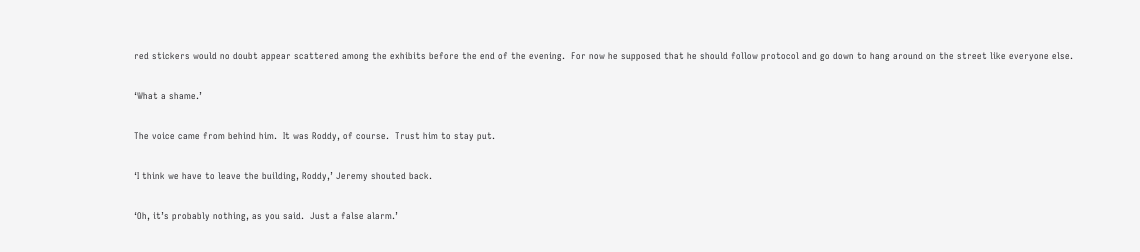red stickers would no doubt appear scattered among the exhibits before the end of the evening.  For now he supposed that he should follow protocol and go down to hang around on the street like everyone else.

‘What a shame.’

The voice came from behind him.  It was Roddy, of course.  Trust him to stay put.

‘I think we have to leave the building, Roddy,’ Jeremy shouted back.

‘Oh, it’s probably nothing, as you said.  Just a false alarm.’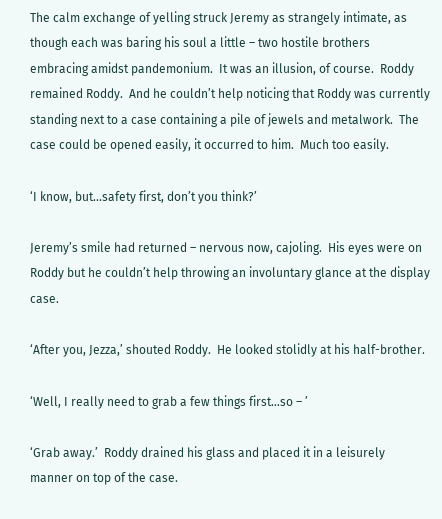The calm exchange of yelling struck Jeremy as strangely intimate, as though each was baring his soul a little – two hostile brothers embracing amidst pandemonium.  It was an illusion, of course.  Roddy remained Roddy.  And he couldn’t help noticing that Roddy was currently standing next to a case containing a pile of jewels and metalwork.  The case could be opened easily, it occurred to him.  Much too easily.

‘I know, but…safety first, don’t you think?’

Jeremy’s smile had returned – nervous now, cajoling.  His eyes were on Roddy but he couldn’t help throwing an involuntary glance at the display case.

‘After you, Jezza,’ shouted Roddy.  He looked stolidly at his half-brother.

‘Well, I really need to grab a few things first…so – ’

‘Grab away.’  Roddy drained his glass and placed it in a leisurely manner on top of the case.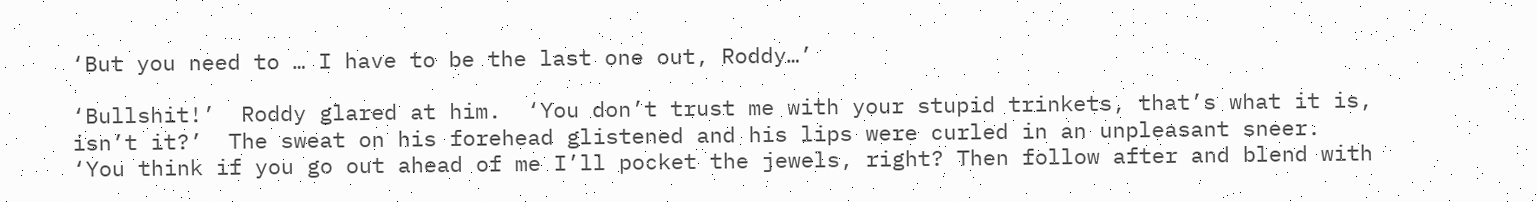‘But you need to … I have to be the last one out, Roddy…’

‘Bullshit!’  Roddy glared at him.  ‘You don’t trust me with your stupid trinkets, that’s what it is, isn’t it?’  The sweat on his forehead glistened and his lips were curled in an unpleasant sneer.  ‘You think if you go out ahead of me I’ll pocket the jewels, right? Then follow after and blend with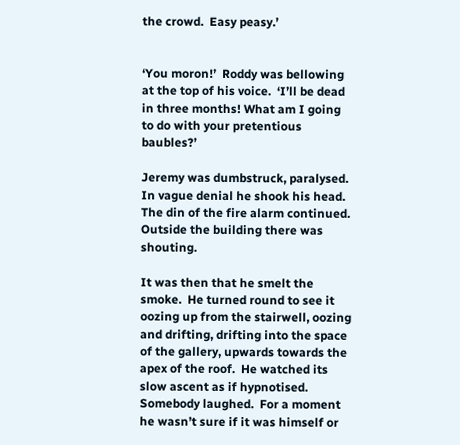the crowd.  Easy peasy.’


‘You moron!’  Roddy was bellowing at the top of his voice.  ‘I’ll be dead in three months! What am I going to do with your pretentious baubles?’

Jeremy was dumbstruck, paralysed.  In vague denial he shook his head.  The din of the fire alarm continued.  Outside the building there was shouting.

It was then that he smelt the smoke.  He turned round to see it oozing up from the stairwell, oozing and drifting, drifting into the space of the gallery, upwards towards the apex of the roof.  He watched its slow ascent as if hypnotised.  Somebody laughed.  For a moment he wasn’t sure if it was himself or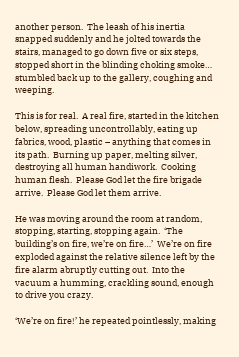another person.  The leash of his inertia snapped suddenly and he jolted towards the stairs, managed to go down five or six steps, stopped short in the blinding choking smoke… stumbled back up to the gallery, coughing and weeping.

This is for real.  A real fire, started in the kitchen below, spreading uncontrollably, eating up fabrics, wood, plastic – anything that comes in its path.  Burning up paper, melting silver, destroying all human handiwork.  Cooking human flesh.  Please God let the fire brigade arrive.  Please God let them arrive.

He was moving around the room at random, stopping, starting, stopping again.  ‘The building’s on fire, we’re on fire…’  We’re on fire exploded against the relative silence left by the fire alarm abruptly cutting out.  Into the vacuum a humming, crackling sound, enough to drive you crazy.

‘We’re on fire!’ he repeated pointlessly, making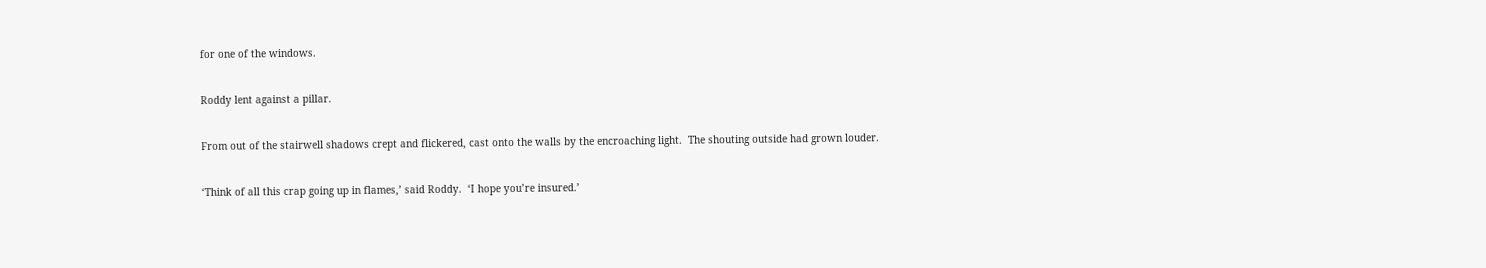for one of the windows.

Roddy lent against a pillar.

From out of the stairwell shadows crept and flickered, cast onto the walls by the encroaching light.  The shouting outside had grown louder.

‘Think of all this crap going up in flames,’ said Roddy.  ‘I hope you’re insured.’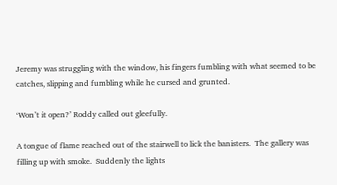Jeremy was struggling with the window, his fingers fumbling with what seemed to be catches, slipping and fumbling while he cursed and grunted.

‘Won’t it open?’ Roddy called out gleefully.

A tongue of flame reached out of the stairwell to lick the banisters.  The gallery was filling up with smoke.  Suddenly the lights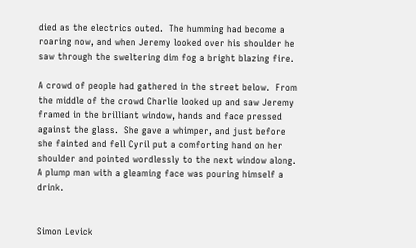died as the electrics outed.  The humming had become a roaring now, and when Jeremy looked over his shoulder he saw through the sweltering dim fog a bright blazing fire.

A crowd of people had gathered in the street below.  From the middle of the crowd Charlie looked up and saw Jeremy framed in the brilliant window, hands and face pressed against the glass.  She gave a whimper, and just before she fainted and fell Cyril put a comforting hand on her shoulder and pointed wordlessly to the next window along.  A plump man with a gleaming face was pouring himself a drink.


Simon Levick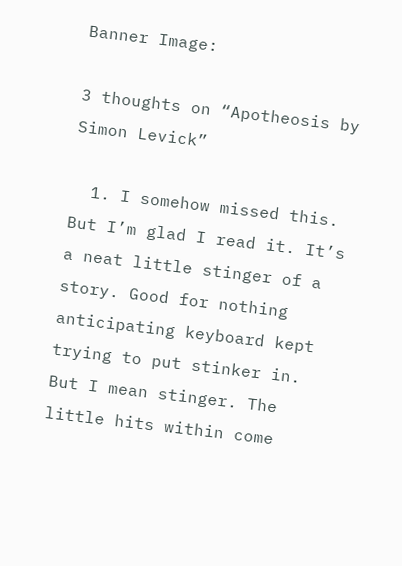Banner Image:

3 thoughts on “Apotheosis by Simon Levick”

  1. I somehow missed this. But I’m glad I read it. It’s a neat little stinger of a story. Good for nothing anticipating keyboard kept trying to put stinker in. But I mean stinger. The little hits within come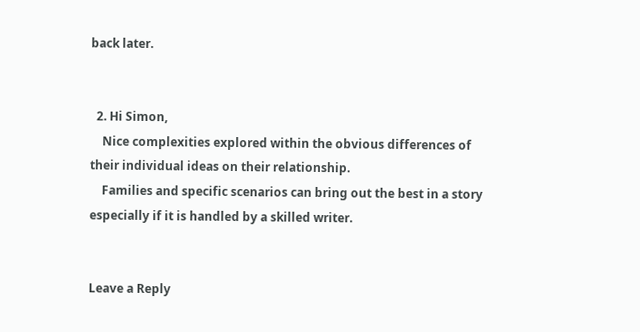back later.


  2. Hi Simon,
    Nice complexities explored within the obvious differences of their individual ideas on their relationship.
    Families and specific scenarios can bring out the best in a story especially if it is handled by a skilled writer.


Leave a Reply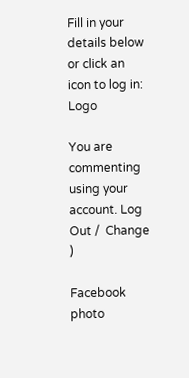Fill in your details below or click an icon to log in: Logo

You are commenting using your account. Log Out /  Change )

Facebook photo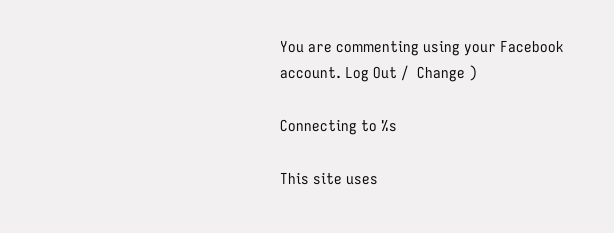You are commenting using your Facebook account. Log Out /  Change )

Connecting to %s

This site uses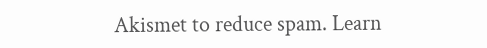Akismet to reduce spam. Learn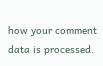how your comment data is processed.